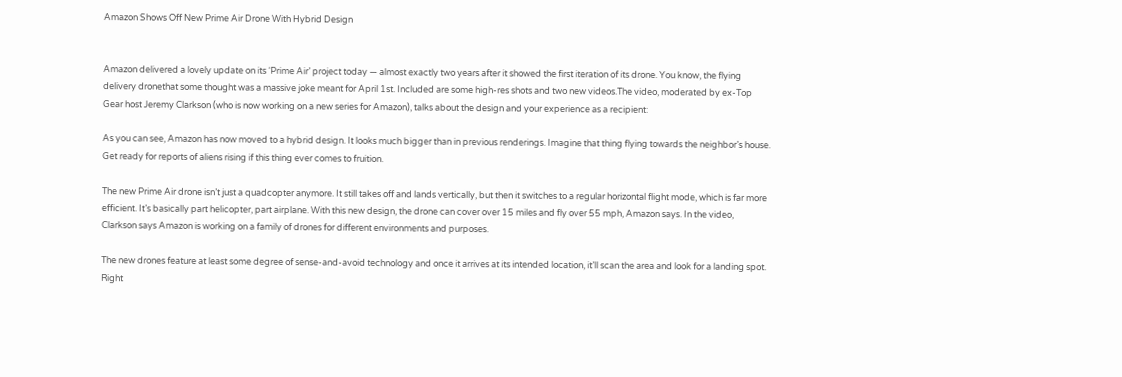Amazon Shows Off New Prime Air Drone With Hybrid Design


Amazon delivered a lovely update on its ‘Prime Air’ project today — almost exactly two years after it showed the first iteration of its drone. You know, the flying delivery dronethat some thought was a massive joke meant for April 1st. Included are some high-res shots and two new videos.The video, moderated by ex-Top Gear host Jeremy Clarkson (who is now working on a new series for Amazon), talks about the design and your experience as a recipient:

As you can see, Amazon has now moved to a hybrid design. It looks much bigger than in previous renderings. Imagine that thing flying towards the neighbor’s house. Get ready for reports of aliens rising if this thing ever comes to fruition.

The new Prime Air drone isn’t just a quadcopter anymore. It still takes off and lands vertically, but then it switches to a regular horizontal flight mode, which is far more efficient. It’s basically part helicopter, part airplane. With this new design, the drone can cover over 15 miles and fly over 55 mph, Amazon says. In the video, Clarkson says Amazon is working on a family of drones for different environments and purposes.

The new drones feature at least some degree of sense-and-avoid technology and once it arrives at its intended location, it’ll scan the area and look for a landing spot. Right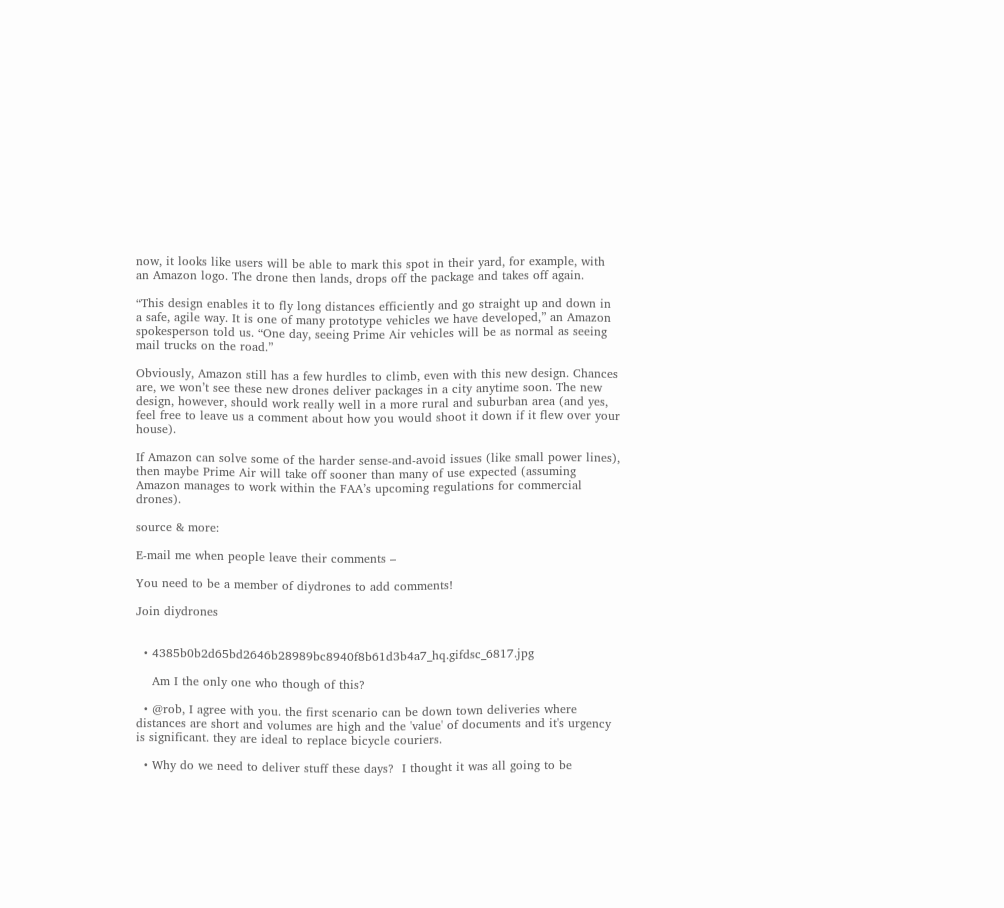now, it looks like users will be able to mark this spot in their yard, for example, with an Amazon logo. The drone then lands, drops off the package and takes off again.

“This design enables it to fly long distances efficiently and go straight up and down in a safe, agile way. It is one of many prototype vehicles we have developed,” an Amazon spokesperson told us. “One day, seeing Prime Air vehicles will be as normal as seeing mail trucks on the road.”

Obviously, Amazon still has a few hurdles to climb, even with this new design. Chances are, we won’t see these new drones deliver packages in a city anytime soon. The new design, however, should work really well in a more rural and suburban area (and yes, feel free to leave us a comment about how you would shoot it down if it flew over your house).

If Amazon can solve some of the harder sense-and-avoid issues (like small power lines), then maybe Prime Air will take off sooner than many of use expected (assuming Amazon manages to work within the FAA’s upcoming regulations for commercial drones).

source & more:

E-mail me when people leave their comments –

You need to be a member of diydrones to add comments!

Join diydrones


  • 4385b0b2d65bd2646b28989bc8940f8b61d3b4a7_hq.gifdsc_6817.jpg

    Am I the only one who though of this?

  • @rob, I agree with you. the first scenario can be down town deliveries where distances are short and volumes are high and the 'value' of documents and it's urgency is significant. they are ideal to replace bicycle couriers.

  • Why do we need to deliver stuff these days?  I thought it was all going to be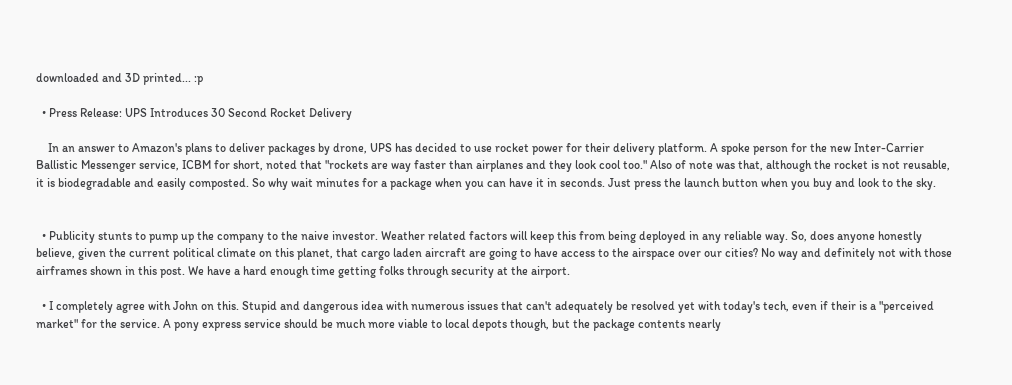downloaded and 3D printed... :p

  • Press Release: UPS Introduces 30 Second Rocket Delivery

    In an answer to Amazon's plans to deliver packages by drone, UPS has decided to use rocket power for their delivery platform. A spoke person for the new Inter-Carrier Ballistic Messenger service, ICBM for short, noted that "rockets are way faster than airplanes and they look cool too." Also of note was that, although the rocket is not reusable, it is biodegradable and easily composted. So why wait minutes for a package when you can have it in seconds. Just press the launch button when you buy and look to the sky.


  • Publicity stunts to pump up the company to the naive investor. Weather related factors will keep this from being deployed in any reliable way. So, does anyone honestly believe, given the current political climate on this planet, that cargo laden aircraft are going to have access to the airspace over our cities? No way and definitely not with those airframes shown in this post. We have a hard enough time getting folks through security at the airport.

  • I completely agree with John on this. Stupid and dangerous idea with numerous issues that can't adequately be resolved yet with today's tech, even if their is a "perceived market" for the service. A pony express service should be much more viable to local depots though, but the package contents nearly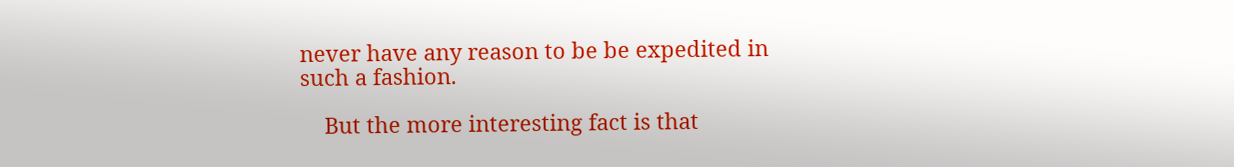never have any reason to be be expedited in such a fashion.

    But the more interesting fact is that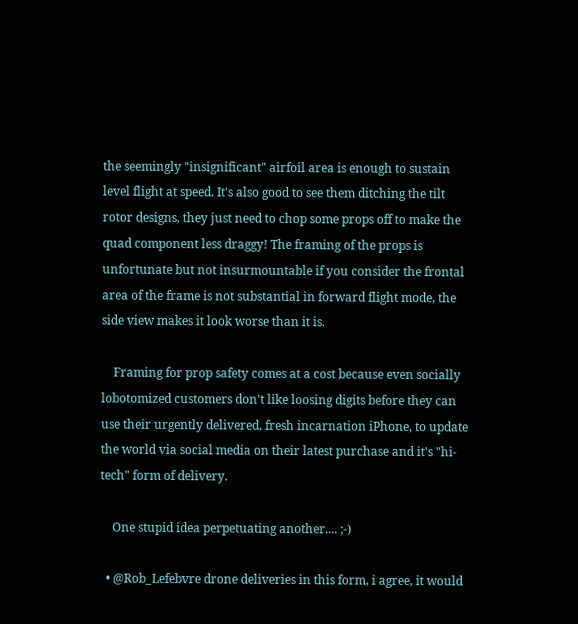the seemingly "insignificant" airfoil area is enough to sustain level flight at speed. It's also good to see them ditching the tilt rotor designs, they just need to chop some props off to make the quad component less draggy! The framing of the props is unfortunate but not insurmountable if you consider the frontal area of the frame is not substantial in forward flight mode, the side view makes it look worse than it is.

    Framing for prop safety comes at a cost because even socially lobotomized customers don't like loosing digits before they can use their urgently delivered, fresh incarnation iPhone, to update the world via social media on their latest purchase and it's "hi-tech" form of delivery.

    One stupid idea perpetuating another.... ;-)

  • @Rob_Lefebvre drone deliveries in this form, i agree, it would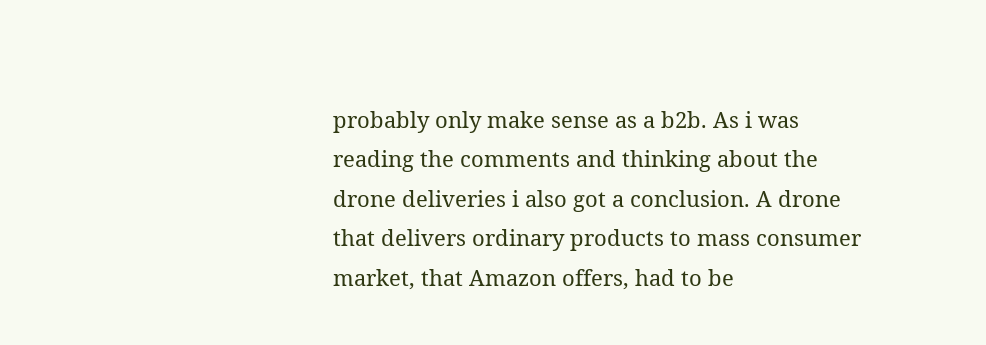probably only make sense as a b2b. As i was reading the comments and thinking about the drone deliveries i also got a conclusion. A drone that delivers ordinary products to mass consumer market, that Amazon offers, had to be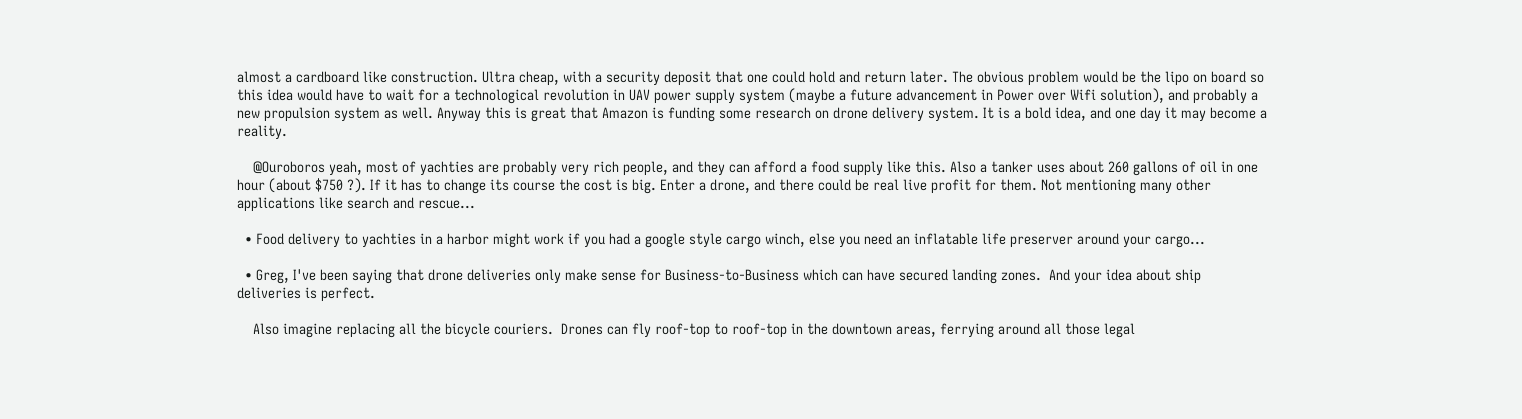almost a cardboard like construction. Ultra cheap, with a security deposit that one could hold and return later. The obvious problem would be the lipo on board so this idea would have to wait for a technological revolution in UAV power supply system (maybe a future advancement in Power over Wifi solution), and probably a new propulsion system as well. Anyway this is great that Amazon is funding some research on drone delivery system. It is a bold idea, and one day it may become a reality.

    @Ouroboros yeah, most of yachties are probably very rich people, and they can afford a food supply like this. Also a tanker uses about 260 gallons of oil in one hour (about $750 ?). If it has to change its course the cost is big. Enter a drone, and there could be real live profit for them. Not mentioning many other applications like search and rescue...

  • Food delivery to yachties in a harbor might work if you had a google style cargo winch, else you need an inflatable life preserver around your cargo...

  • Greg, I've been saying that drone deliveries only make sense for Business-to-Business which can have secured landing zones.  And your idea about ship deliveries is perfect.

    Also imagine replacing all the bicycle couriers.  Drones can fly roof-top to roof-top in the downtown areas, ferrying around all those legal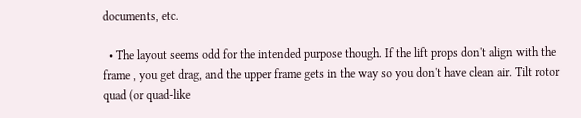documents, etc.

  • The layout seems odd for the intended purpose though. If the lift props don't align with the frame , you get drag, and the upper frame gets in the way so you don't have clean air. Tilt rotor quad (or quad-like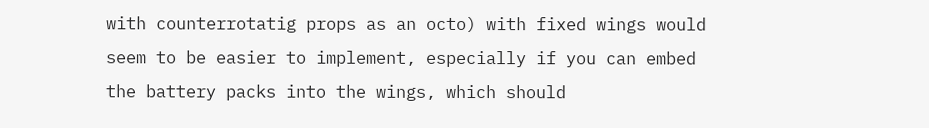with counterrotatig props as an octo) with fixed wings would seem to be easier to implement, especially if you can embed the battery packs into the wings, which should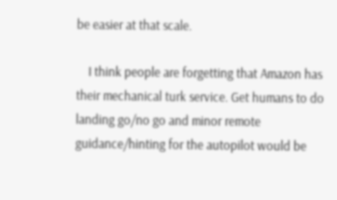be easier at that scale.

    I think people are forgetting that Amazon has their mechanical turk service. Get humans to do landing go/no go and minor remote guidance/hinting for the autopilot would be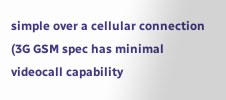simple over a cellular connection (3G GSM spec has minimal videocall capability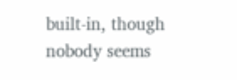built-in, though nobody seems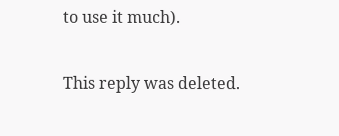to use it much).

This reply was deleted.